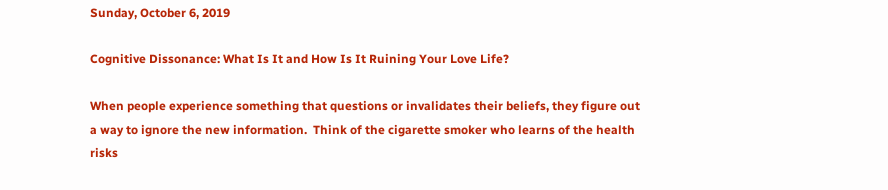Sunday, October 6, 2019

Cognitive Dissonance: What Is It and How Is It Ruining Your Love Life?

When people experience something that questions or invalidates their beliefs, they figure out a way to ignore the new information.  Think of the cigarette smoker who learns of the health risks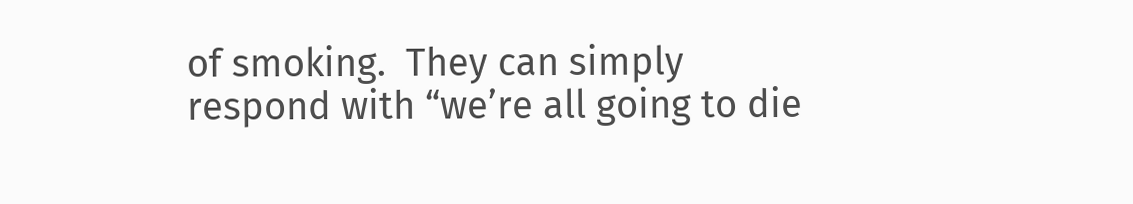of smoking.  They can simply respond with “we’re all going to die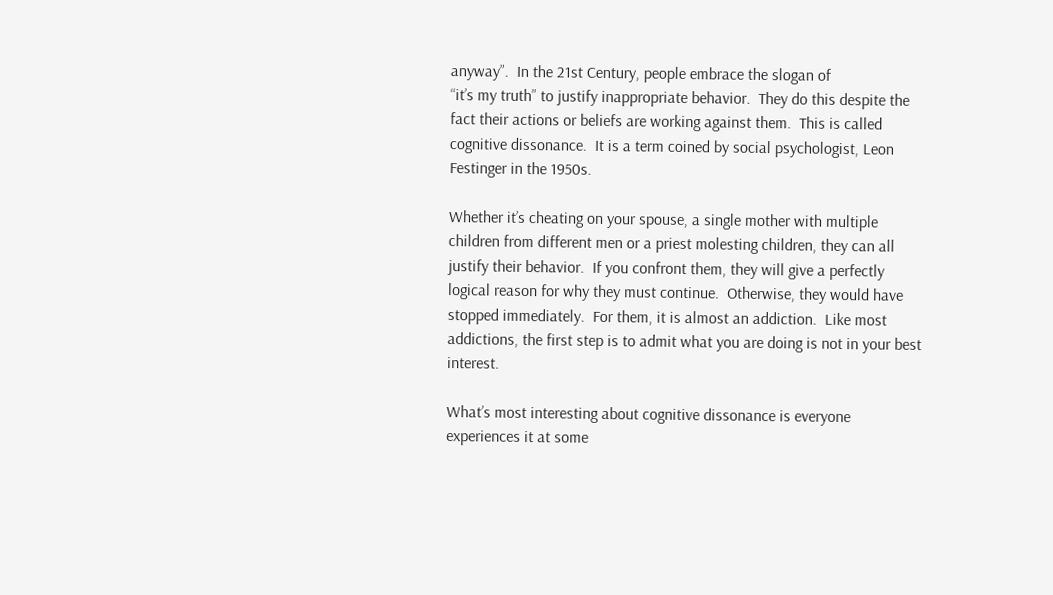anyway”.  In the 21st Century, people embrace the slogan of
“it’s my truth” to justify inappropriate behavior.  They do this despite the fact their actions or beliefs are working against them.  This is called cognitive dissonance.  It is a term coined by social psychologist, Leon Festinger in the 1950s.

Whether it’s cheating on your spouse, a single mother with multiple children from different men or a priest molesting children, they can all justify their behavior.  If you confront them, they will give a perfectly logical reason for why they must continue.  Otherwise, they would have stopped immediately.  For them, it is almost an addiction.  Like most addictions, the first step is to admit what you are doing is not in your best interest.

What’s most interesting about cognitive dissonance is everyone experiences it at some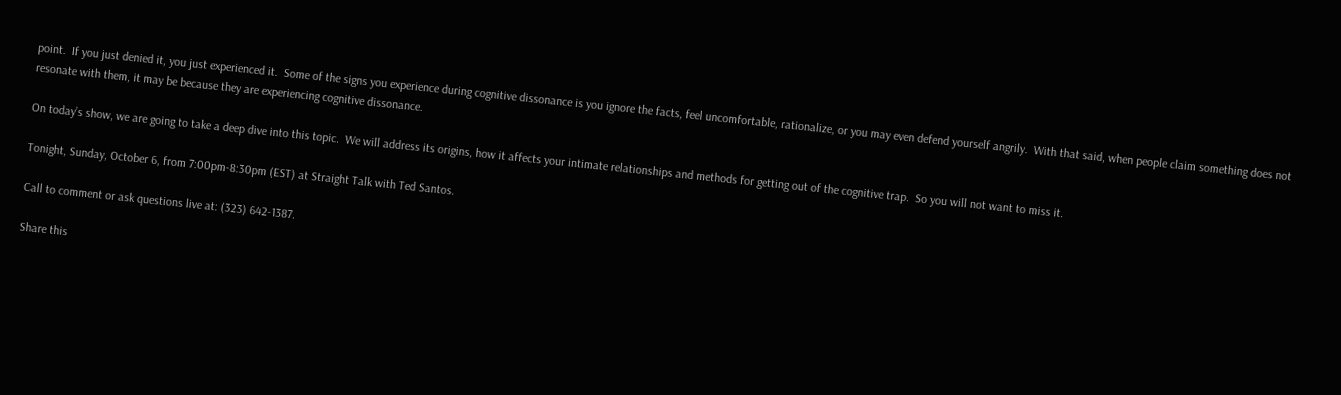point.  If you just denied it, you just experienced it.  Some of the signs you experience during cognitive dissonance is you ignore the facts, feel uncomfortable, rationalize, or you may even defend yourself angrily.  With that said, when people claim something does not resonate with them, it may be because they are experiencing cognitive dissonance.

On today’s show, we are going to take a deep dive into this topic.  We will address its origins, how it affects your intimate relationships and methods for getting out of the cognitive trap.  So you will not want to miss it.

Tonight, Sunday, October 6, from 7:00pm-8:30pm (EST) at Straight Talk with Ted Santos.

Call to comment or ask questions live at: (323) 642-1387.

Share this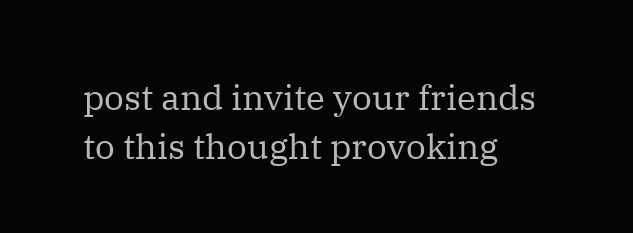post and invite your friends to this thought provoking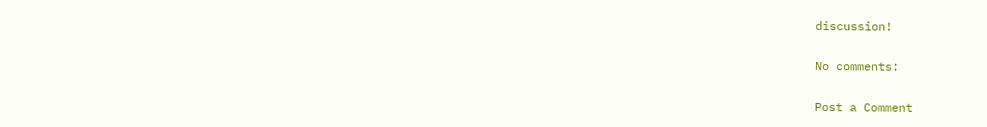discussion!

No comments:

Post a Comment